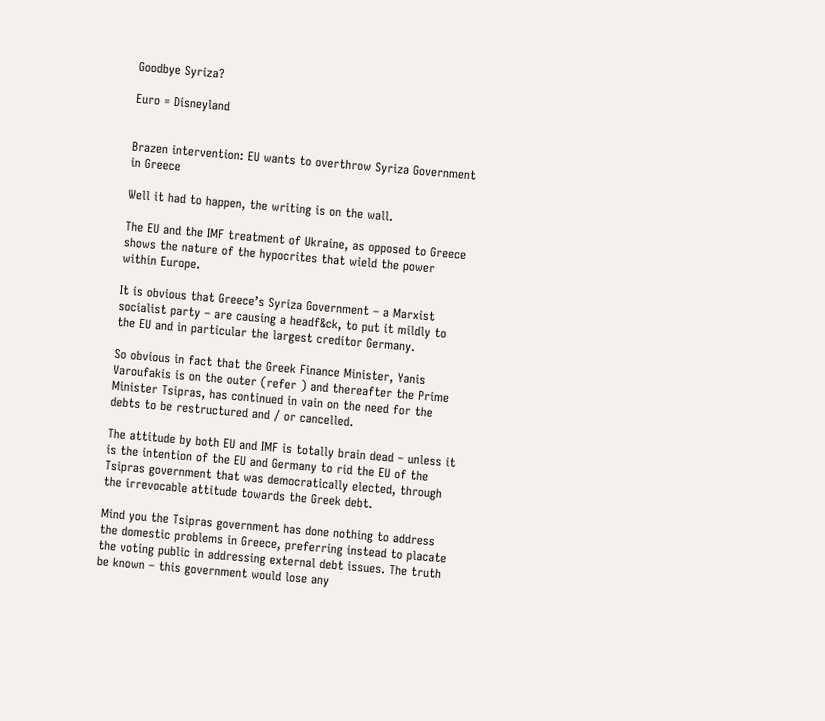Goodbye Syriza?

Euro = Disneyland


Brazen intervention: EU wants to overthrow Syriza Government in Greece

Well it had to happen, the writing is on the wall.

The EU and the IMF treatment of Ukraine, as opposed to Greece shows the nature of the hypocrites that wield the power within Europe.

It is obvious that Greece’s Syriza Government – a Marxist socialist party – are causing a headf&ck, to put it mildly to the EU and in particular the largest creditor Germany.

So obvious in fact that the Greek Finance Minister, Yanis Varoufakis is on the outer (refer ) and thereafter the Prime Minister Tsipras, has continued in vain on the need for the debts to be restructured and / or cancelled.

The attitude by both EU and IMF is totally brain dead – unless it is the intention of the EU and Germany to rid the EU of the Tsipras government that was democratically elected, through the irrevocable attitude towards the Greek debt.

Mind you the Tsipras government has done nothing to address the domestic problems in Greece, preferring instead to placate the voting public in addressing external debt issues. The truth be known – this government would lose any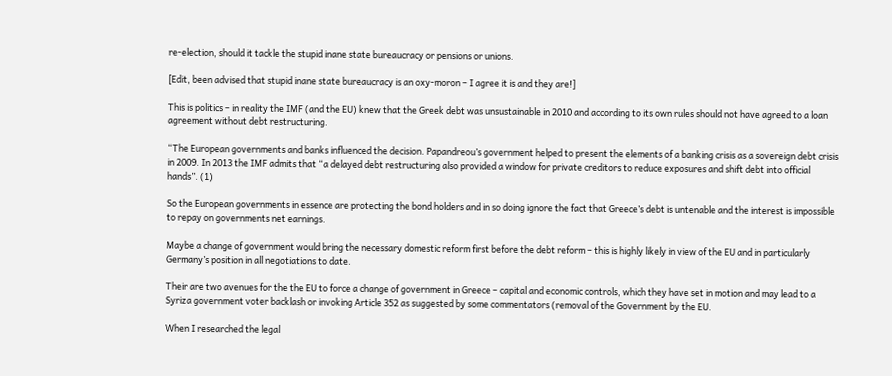re-election, should it tackle the stupid inane state bureaucracy or pensions or unions.

[Edit, been advised that stupid inane state bureaucracy is an oxy-moron – I agree it is and they are!]

This is politics – in reality the IMF (and the EU) knew that the Greek debt was unsustainable in 2010 and according to its own rules should not have agreed to a loan agreement without debt restructuring.

“The European governments and banks influenced the decision. Papandreou’s government helped to present the elements of a banking crisis as a sovereign debt crisis in 2009. In 2013 the IMF admits that “a delayed debt restructuring also provided a window for private creditors to reduce exposures and shift debt into official hands”. (1)

So the European governments in essence are protecting the bond holders and in so doing ignore the fact that Greece’s debt is untenable and the interest is impossible to repay on governments net earnings.

Maybe a change of government would bring the necessary domestic reform first before the debt reform – this is highly likely in view of the EU and in particularly Germany’s position in all negotiations to date.

Their are two avenues for the the EU to force a change of government in Greece – capital and economic controls, which they have set in motion and may lead to a Syriza government voter backlash or invoking Article 352 as suggested by some commentators (removal of the Government by the EU.

When I researched the legal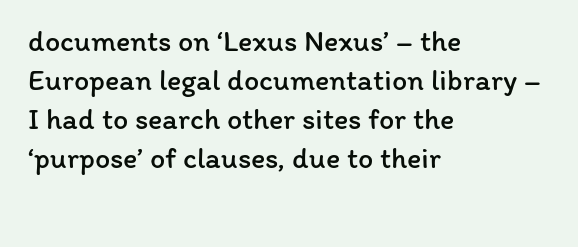documents on ‘Lexus Nexus’ – the European legal documentation library – I had to search other sites for the ‘purpose’ of clauses, due to their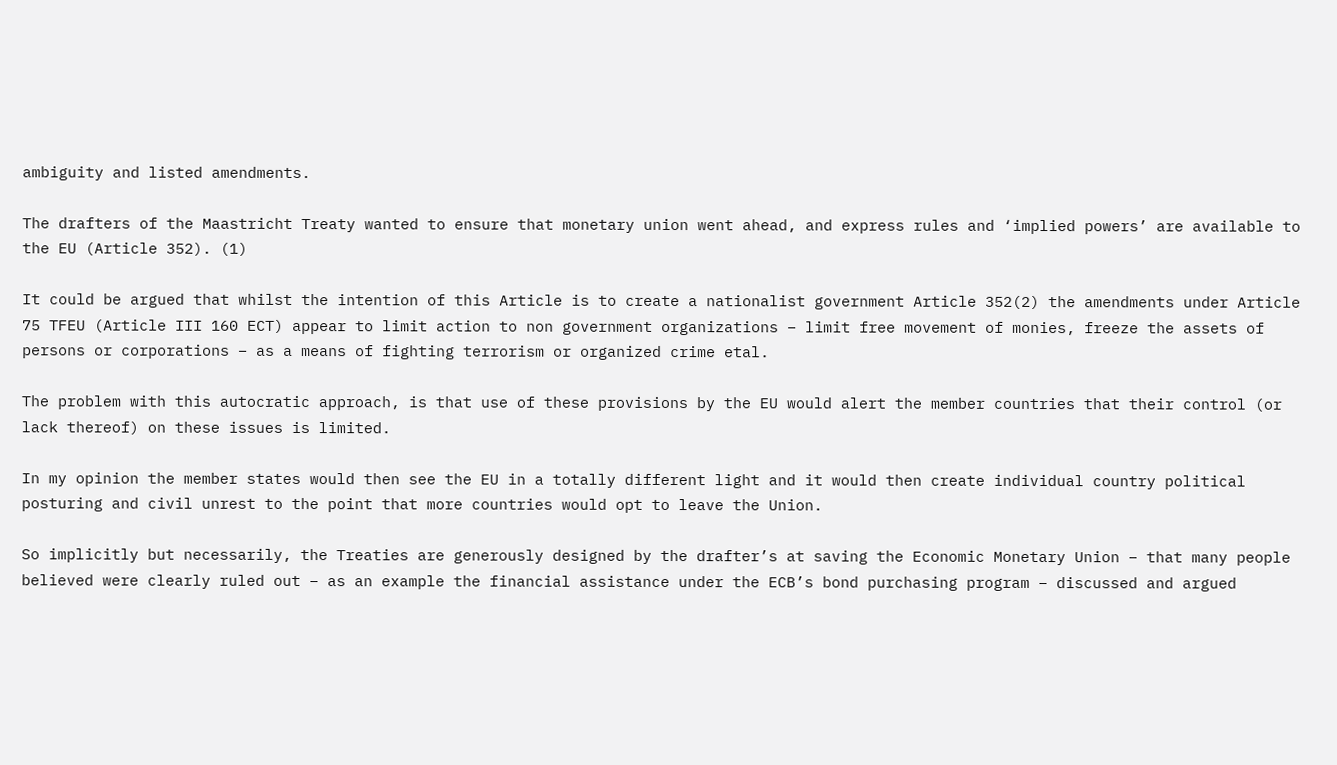ambiguity and listed amendments.

The drafters of the Maastricht Treaty wanted to ensure that monetary union went ahead, and express rules and ‘implied powers’ are available to the EU (Article 352). (1)

It could be argued that whilst the intention of this Article is to create a nationalist government Article 352(2) the amendments under Article 75 TFEU (Article III 160 ECT) appear to limit action to non government organizations – limit free movement of monies, freeze the assets of persons or corporations – as a means of fighting terrorism or organized crime etal.

The problem with this autocratic approach, is that use of these provisions by the EU would alert the member countries that their control (or lack thereof) on these issues is limited.

In my opinion the member states would then see the EU in a totally different light and it would then create individual country political posturing and civil unrest to the point that more countries would opt to leave the Union.

So implicitly but necessarily, the Treaties are generously designed by the drafter’s at saving the Economic Monetary Union – that many people believed were clearly ruled out – as an example the financial assistance under the ECB’s bond purchasing program – discussed and argued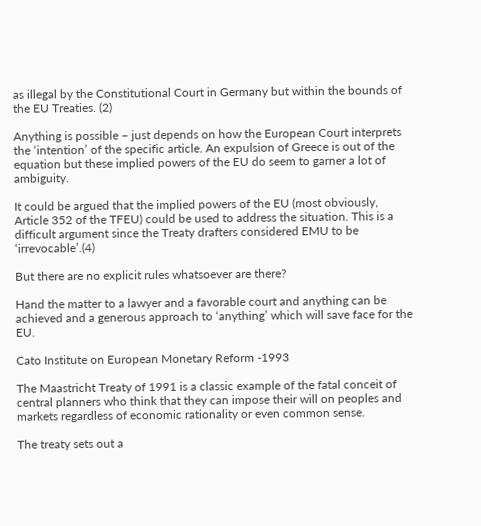as illegal by the Constitutional Court in Germany but within the bounds of the EU Treaties. (2)

Anything is possible – just depends on how the European Court interprets the ‘intention’ of the specific article. An expulsion of Greece is out of the equation but these implied powers of the EU do seem to garner a lot of ambiguity.

It could be argued that the implied powers of the EU (most obviously, Article 352 of the TFEU) could be used to address the situation. This is a difficult argument since the Treaty drafters considered EMU to be ‘irrevocable’.(4)

But there are no explicit rules whatsoever are there?

Hand the matter to a lawyer and a favorable court and anything can be achieved and a generous approach to ‘anything’ which will save face for the EU.

Cato Institute on European Monetary Reform -1993

The Maastricht Treaty of 1991 is a classic example of the fatal conceit of central planners who think that they can impose their will on peoples and markets regardless of economic rationality or even common sense.

The treaty sets out a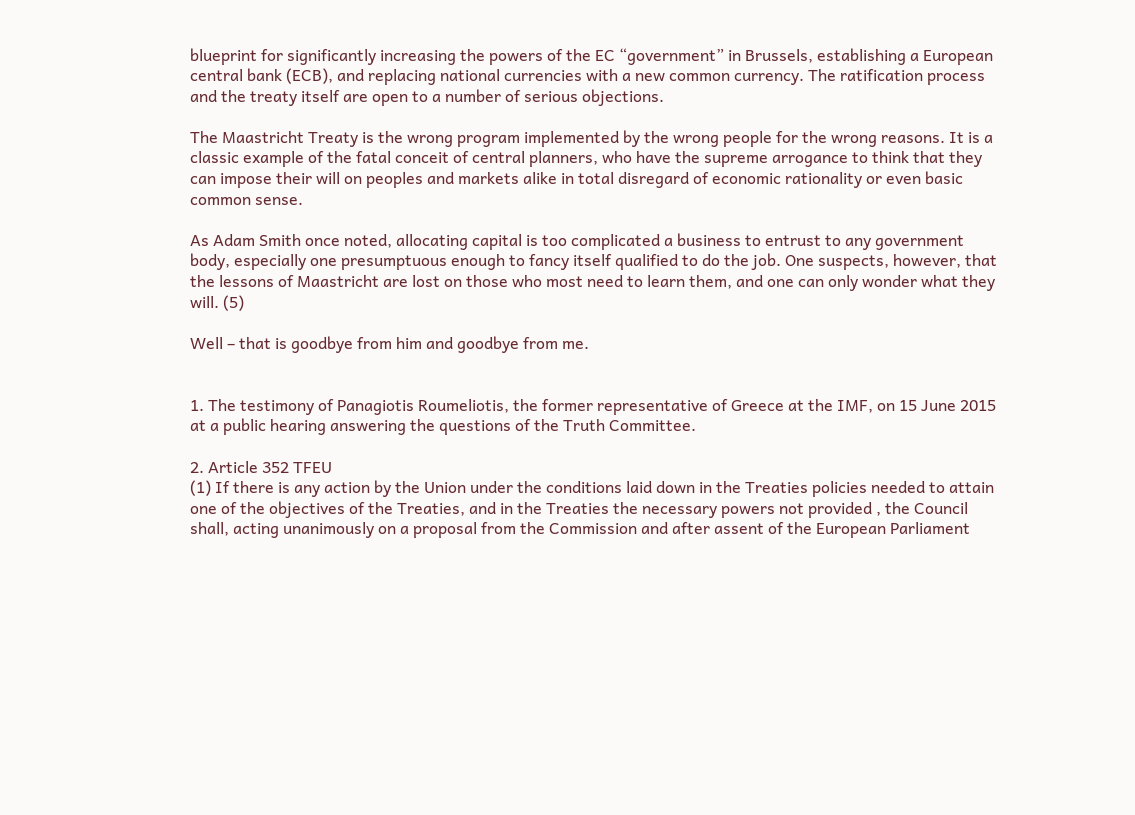blueprint for significantly increasing the powers of the EC “government” in Brussels, establishing a European central bank (ECB), and replacing national currencies with a new common currency. The ratification process and the treaty itself are open to a number of serious objections.

The Maastricht Treaty is the wrong program implemented by the wrong people for the wrong reasons. It is a classic example of the fatal conceit of central planners, who have the supreme arrogance to think that they can impose their will on peoples and markets alike in total disregard of economic rationality or even basic common sense.

As Adam Smith once noted, allocating capital is too complicated a business to entrust to any government body, especially one presumptuous enough to fancy itself qualified to do the job. One suspects, however, that the lessons of Maastricht are lost on those who most need to learn them, and one can only wonder what they will. (5)

Well – that is goodbye from him and goodbye from me.


1. The testimony of Panagiotis Roumeliotis, the former representative of Greece at the IMF, on 15 June 2015 at a public hearing answering the questions of the Truth Committee.

2. Article 352 TFEU
(1) If there is any action by the Union under the conditions laid down in the Treaties policies needed to attain one of the objectives of the Treaties, and in the Treaties the necessary powers not provided , the Council shall, acting unanimously on a proposal from the Commission and after assent of the European Parliament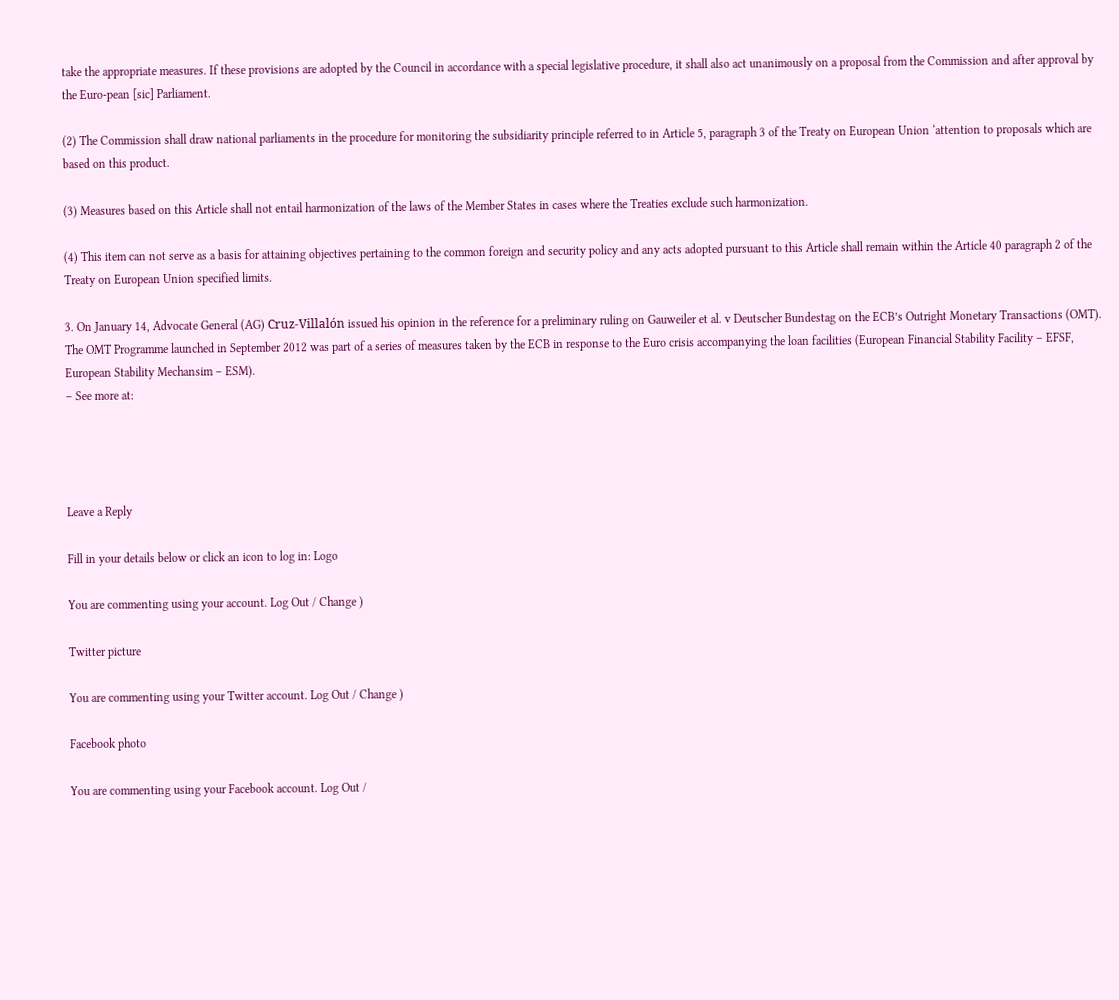take the appropriate measures. If these provisions are adopted by the Council in accordance with a special legislative procedure, it shall also act unanimously on a proposal from the Commission and after approval by the Euro-pean [sic] Parliament.

(2) The Commission shall draw national parliaments in the procedure for monitoring the subsidiarity principle referred to in Article 5, paragraph 3 of the Treaty on European Union ‘attention to proposals which are based on this product.

(3) Measures based on this Article shall not entail harmonization of the laws of the Member States in cases where the Treaties exclude such harmonization.

(4) This item can not serve as a basis for attaining objectives pertaining to the common foreign and security policy and any acts adopted pursuant to this Article shall remain within the Article 40 paragraph 2 of the Treaty on European Union specified limits.

3. On January 14, Advocate General (AG) Cruz-Villalón issued his opinion in the reference for a preliminary ruling on Gauweiler et al. v Deutscher Bundestag on the ECB’s Outright Monetary Transactions (OMT). The OMT Programme launched in September 2012 was part of a series of measures taken by the ECB in response to the Euro crisis accompanying the loan facilities (European Financial Stability Facility – EFSF, European Stability Mechansim – ESM).
– See more at:




Leave a Reply

Fill in your details below or click an icon to log in: Logo

You are commenting using your account. Log Out / Change )

Twitter picture

You are commenting using your Twitter account. Log Out / Change )

Facebook photo

You are commenting using your Facebook account. Log Out /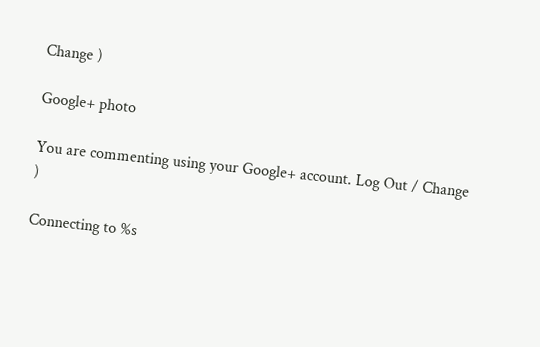Change )

Google+ photo

You are commenting using your Google+ account. Log Out / Change )

Connecting to %s